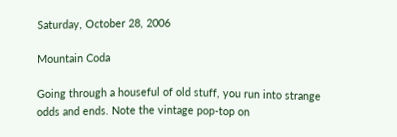Saturday, October 28, 2006

Mountain Coda

Going through a houseful of old stuff, you run into strange odds and ends. Note the vintage pop-top on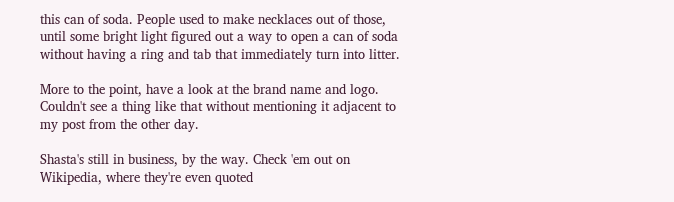this can of soda. People used to make necklaces out of those, until some bright light figured out a way to open a can of soda without having a ring and tab that immediately turn into litter.

More to the point, have a look at the brand name and logo. Couldn't see a thing like that without mentioning it adjacent to my post from the other day.

Shasta's still in business, by the way. Check 'em out on Wikipedia, where they're even quoted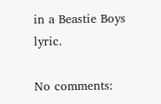in a Beastie Boys lyric.

No comments: